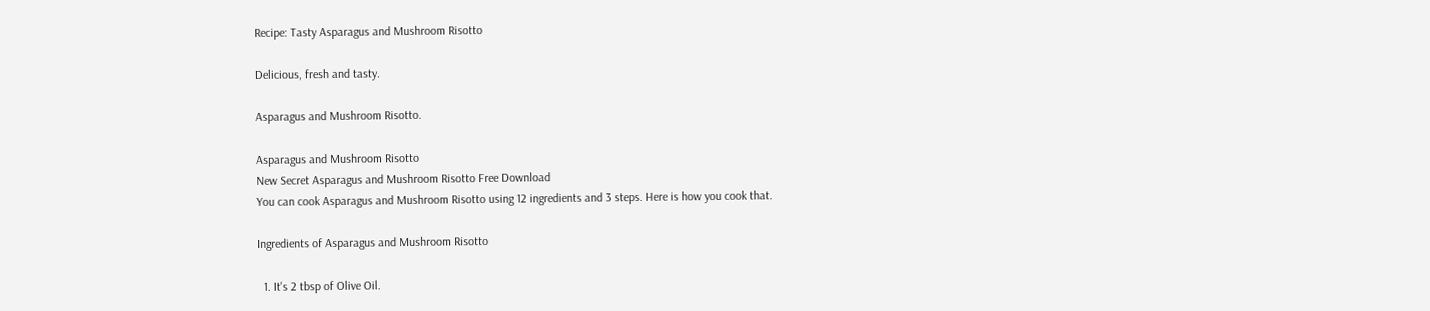Recipe: Tasty Asparagus and Mushroom Risotto

Delicious, fresh and tasty.

Asparagus and Mushroom Risotto.

Asparagus and Mushroom Risotto
New Secret Asparagus and Mushroom Risotto Free Download
You can cook Asparagus and Mushroom Risotto using 12 ingredients and 3 steps. Here is how you cook that.

Ingredients of Asparagus and Mushroom Risotto

  1. It's 2 tbsp of Olive Oil.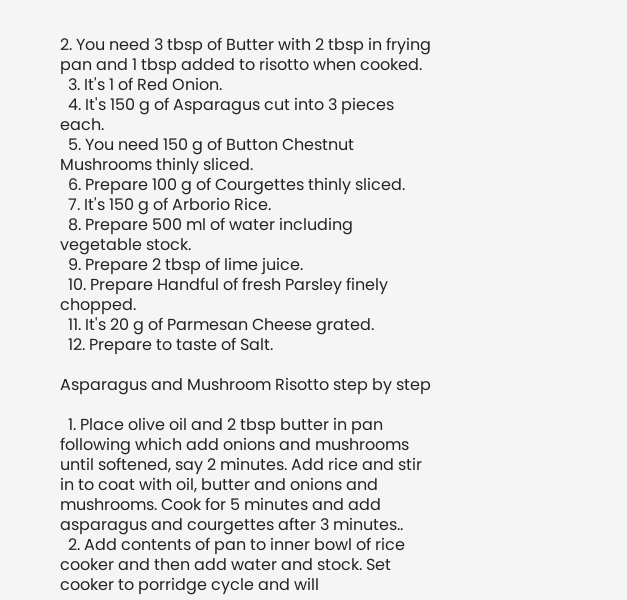2. You need 3 tbsp of Butter with 2 tbsp in frying pan and 1 tbsp added to risotto when cooked.
  3. It's 1 of Red Onion.
  4. It's 150 g of Asparagus cut into 3 pieces each.
  5. You need 150 g of Button Chestnut Mushrooms thinly sliced.
  6. Prepare 100 g of Courgettes thinly sliced.
  7. It's 150 g of Arborio Rice.
  8. Prepare 500 ml of water including vegetable stock.
  9. Prepare 2 tbsp of lime juice.
  10. Prepare Handful of fresh Parsley finely chopped.
  11. It's 20 g of Parmesan Cheese grated.
  12. Prepare to taste of Salt.

Asparagus and Mushroom Risotto step by step

  1. Place olive oil and 2 tbsp butter in pan following which add onions and mushrooms until softened, say 2 minutes. Add rice and stir in to coat with oil, butter and onions and mushrooms. Cook for 5 minutes and add asparagus and courgettes after 3 minutes..
  2. Add contents of pan to inner bowl of rice cooker and then add water and stock. Set cooker to porridge cycle and will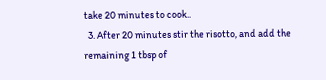take 20 minutes to cook..
  3. After 20 minutes stir the risotto, and add the remaining 1 tbsp of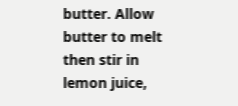butter. Allow butter to melt then stir in lemon juice,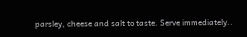parsley, cheese and salt to taste. Serve immediately..